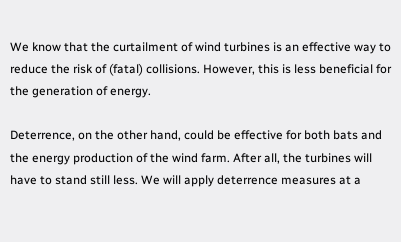We know that the curtailment of wind turbines is an effective way to reduce the risk of (fatal) collisions. However, this is less beneficial for the generation of energy.

Deterrence, on the other hand, could be effective for both bats and the energy production of the wind farm. After all, the turbines will have to stand still less. We will apply deterrence measures at a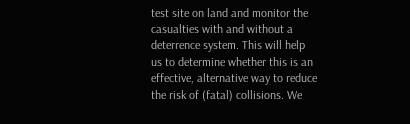test site on land and monitor the casualties with and without a deterrence system. This will help us to determine whether this is an effective, alternative way to reduce the risk of (fatal) collisions. We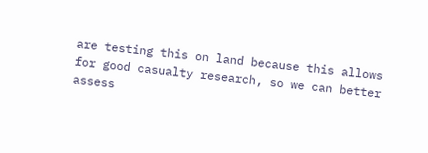are testing this on land because this allows for good casualty research, so we can better assess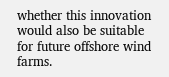whether this innovation would also be suitable for future offshore wind farms.